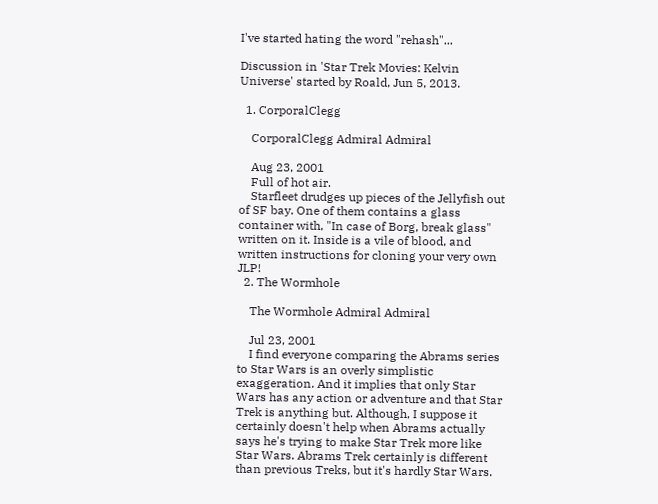I've started hating the word "rehash"...

Discussion in 'Star Trek Movies: Kelvin Universe' started by Roald, Jun 5, 2013.

  1. CorporalClegg

    CorporalClegg Admiral Admiral

    Aug 23, 2001
    Full of hot air.
    Starfleet drudges up pieces of the Jellyfish out of SF bay. One of them contains a glass container with, "In case of Borg, break glass" written on it. Inside is a vile of blood, and written instructions for cloning your very own JLP!
  2. The Wormhole

    The Wormhole Admiral Admiral

    Jul 23, 2001
    I find everyone comparing the Abrams series to Star Wars is an overly simplistic exaggeration. And it implies that only Star Wars has any action or adventure and that Star Trek is anything but. Although, I suppose it certainly doesn't help when Abrams actually says he's trying to make Star Trek more like Star Wars. Abrams Trek certainly is different than previous Treks, but it's hardly Star Wars.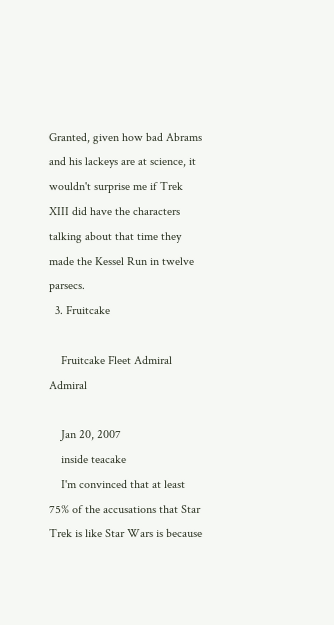Granted, given how bad Abrams and his lackeys are at science, it wouldn't surprise me if Trek XIII did have the characters talking about that time they made the Kessel Run in twelve parsecs.
  3. Fruitcake

    Fruitcake Fleet Admiral Admiral

    Jan 20, 2007
    inside teacake
    I'm convinced that at least 75% of the accusations that Star Trek is like Star Wars is because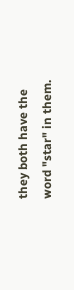they both have the word "star" in them.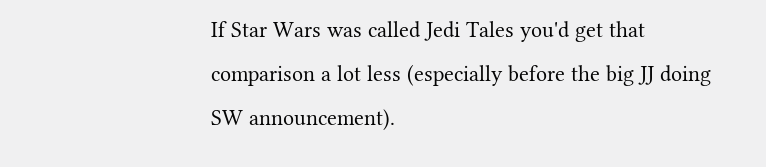If Star Wars was called Jedi Tales you'd get that comparison a lot less (especially before the big JJ doing SW announcement).